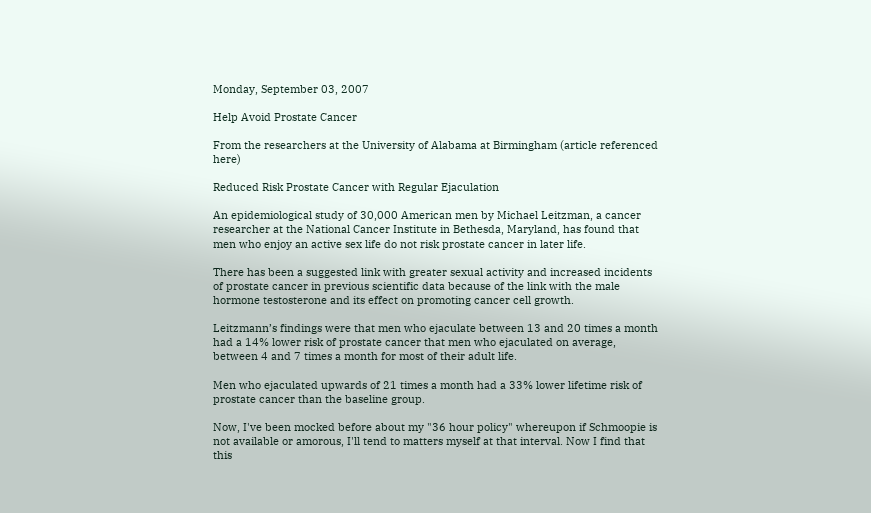Monday, September 03, 2007

Help Avoid Prostate Cancer

From the researchers at the University of Alabama at Birmingham (article referenced here)

Reduced Risk Prostate Cancer with Regular Ejaculation

An epidemiological study of 30,000 American men by Michael Leitzman, a cancer researcher at the National Cancer Institute in Bethesda, Maryland, has found that men who enjoy an active sex life do not risk prostate cancer in later life.

There has been a suggested link with greater sexual activity and increased incidents of prostate cancer in previous scientific data because of the link with the male hormone testosterone and its effect on promoting cancer cell growth.

Leitzmann’s findings were that men who ejaculate between 13 and 20 times a month had a 14% lower risk of prostate cancer that men who ejaculated on average, between 4 and 7 times a month for most of their adult life.

Men who ejaculated upwards of 21 times a month had a 33% lower lifetime risk of prostate cancer than the baseline group.

Now, I've been mocked before about my "36 hour policy" whereupon if Schmoopie is not available or amorous, I'll tend to matters myself at that interval. Now I find that this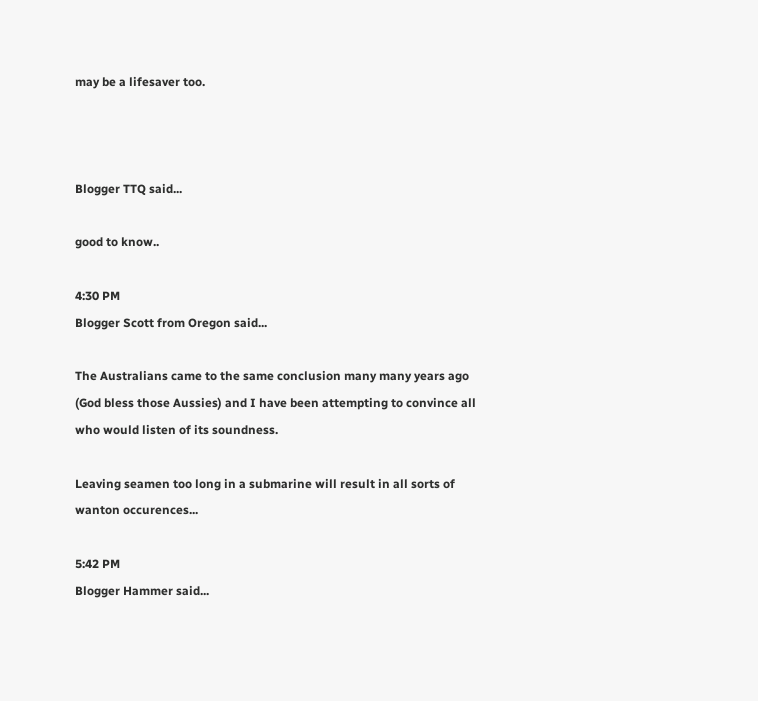may be a lifesaver too.



Blogger TTQ said...

good to know..

4:30 PM
Blogger Scott from Oregon said...

The Australians came to the same conclusion many many years ago (God bless those Aussies) and I have been attempting to convince all who would listen of its soundness.

Leaving seamen too long in a submarine will result in all sorts of wanton occurences...

5:42 PM
Blogger Hammer said...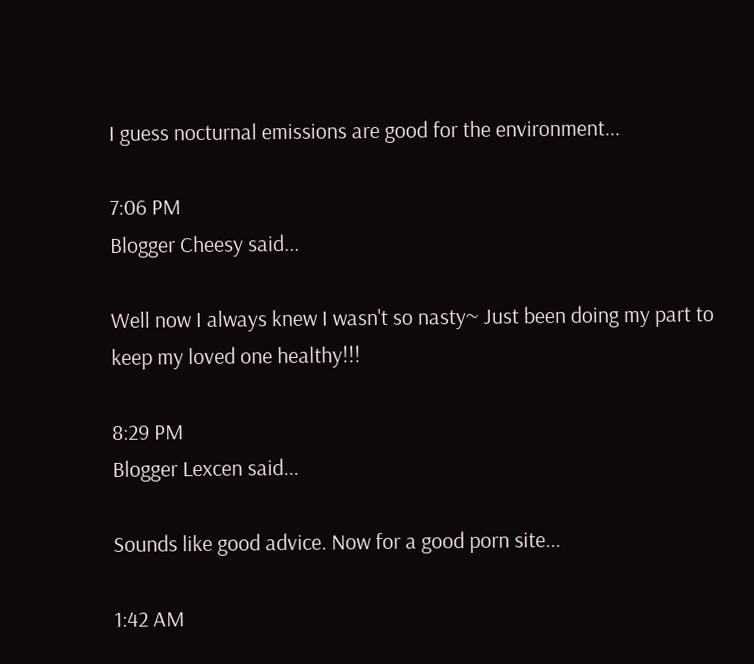I guess nocturnal emissions are good for the environment...

7:06 PM
Blogger Cheesy said...

Well now I always knew I wasn't so nasty~ Just been doing my part to keep my loved one healthy!!!

8:29 PM
Blogger Lexcen said...

Sounds like good advice. Now for a good porn site...

1:42 AM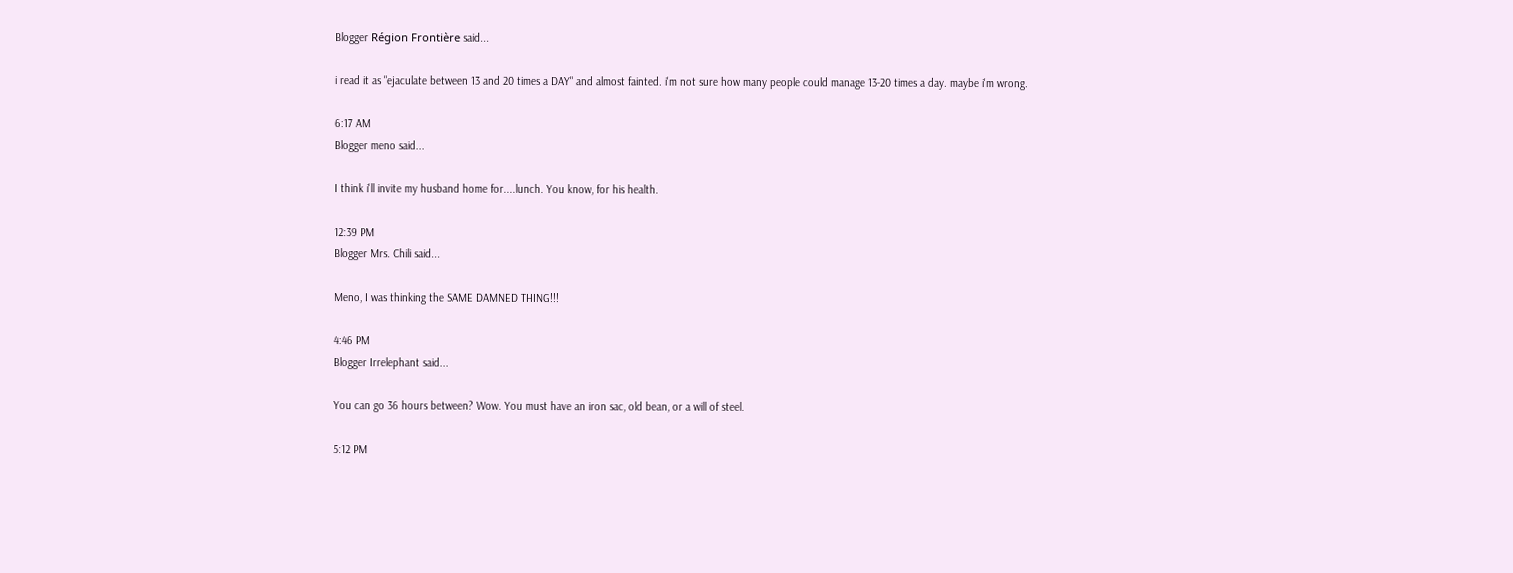Blogger Région Frontière said...

i read it as "ejaculate between 13 and 20 times a DAY" and almost fainted. i'm not sure how many people could manage 13-20 times a day. maybe i'm wrong.

6:17 AM
Blogger meno said...

I think i'll invite my husband home for....lunch. You know, for his health.

12:39 PM
Blogger Mrs. Chili said...

Meno, I was thinking the SAME DAMNED THING!!!

4:46 PM
Blogger Irrelephant said...

You can go 36 hours between? Wow. You must have an iron sac, old bean, or a will of steel.

5:12 PM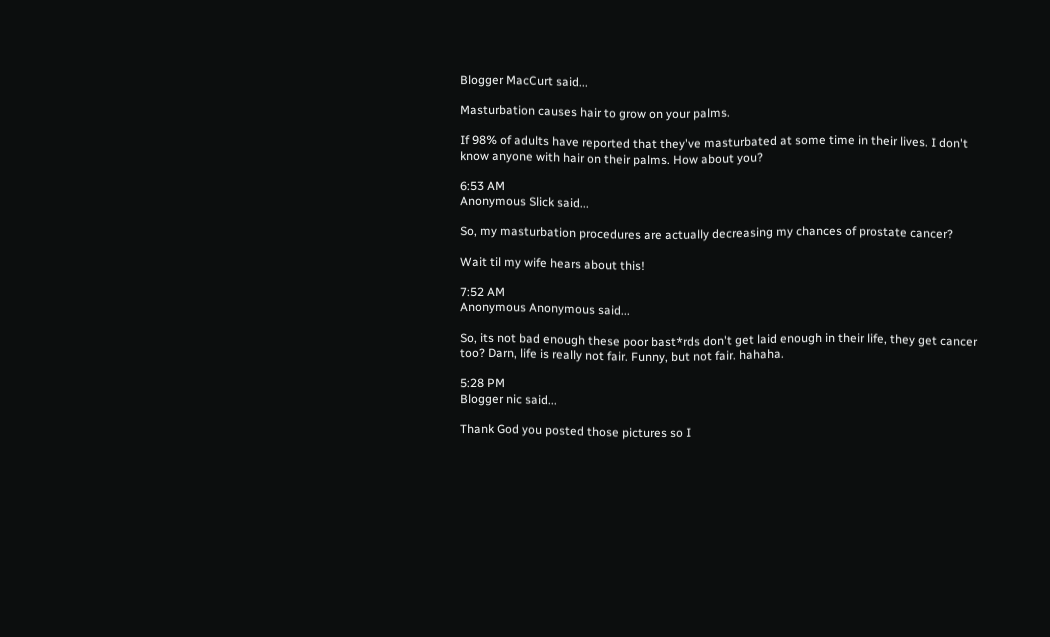Blogger MacCurt said...

Masturbation causes hair to grow on your palms.

If 98% of adults have reported that they've masturbated at some time in their lives. I don't know anyone with hair on their palms. How about you?

6:53 AM
Anonymous Slick said...

So, my masturbation procedures are actually decreasing my chances of prostate cancer?

Wait til my wife hears about this!

7:52 AM
Anonymous Anonymous said...

So, its not bad enough these poor bast*rds don't get laid enough in their life, they get cancer too? Darn, life is really not fair. Funny, but not fair. hahaha.

5:28 PM
Blogger nic said...

Thank God you posted those pictures so I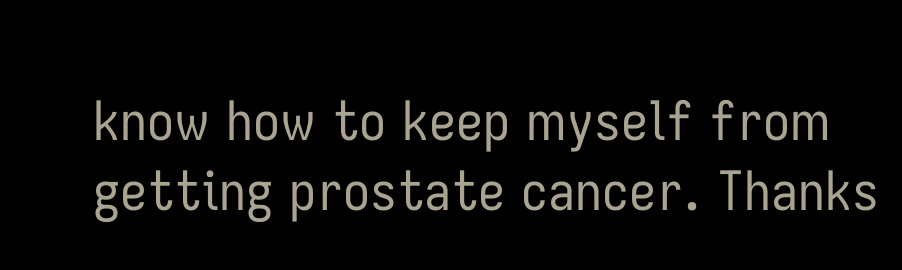know how to keep myself from getting prostate cancer. Thanks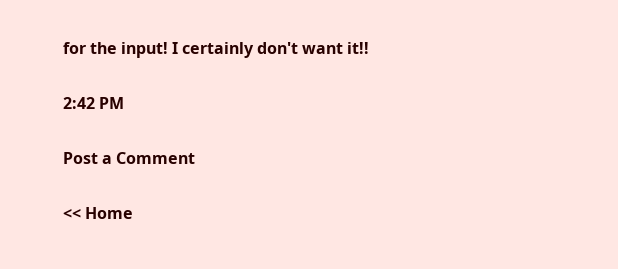for the input! I certainly don't want it!!

2:42 PM

Post a Comment

<< Home